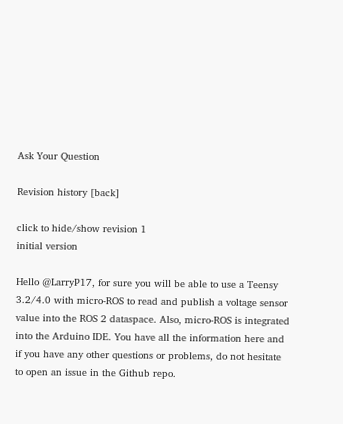Ask Your Question

Revision history [back]

click to hide/show revision 1
initial version

Hello @LarryP17, for sure you will be able to use a Teensy 3.2/4.0 with micro-ROS to read and publish a voltage sensor value into the ROS 2 dataspace. Also, micro-ROS is integrated into the Arduino IDE. You have all the information here and if you have any other questions or problems, do not hesitate to open an issue in the Github repo.